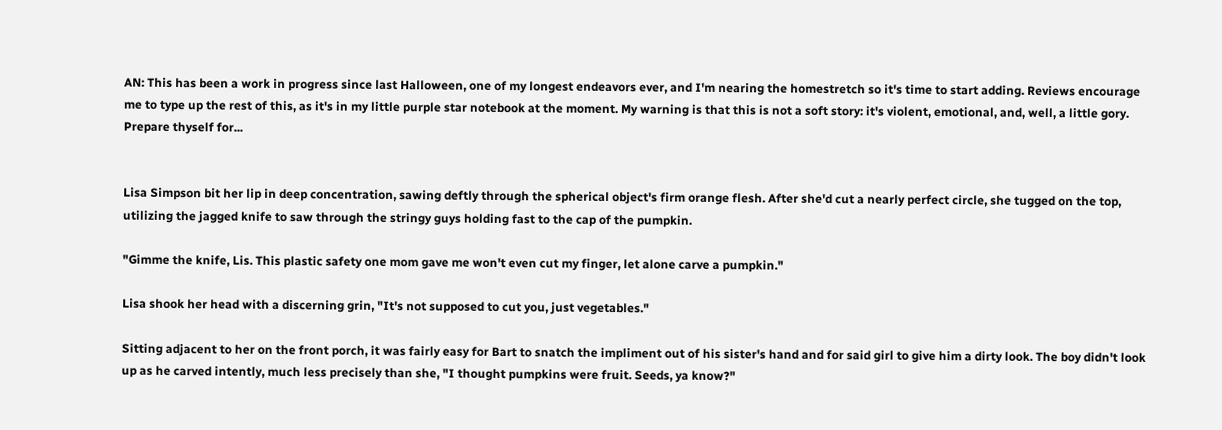AN: This has been a work in progress since last Halloween, one of my longest endeavors ever, and I'm nearing the homestretch so it's time to start adding. Reviews encourage me to type up the rest of this, as it's in my little purple star notebook at the moment. My warning is that this is not a soft story: it's violent, emotional, and, well, a little gory. Prepare thyself for...


Lisa Simpson bit her lip in deep concentration, sawing deftly through the spherical object's firm orange flesh. After she'd cut a nearly perfect circle, she tugged on the top, utilizing the jagged knife to saw through the stringy guys holding fast to the cap of the pumpkin.

"Gimme the knife, Lis. This plastic safety one mom gave me won't even cut my finger, let alone carve a pumpkin."

Lisa shook her head with a discerning grin, "It's not supposed to cut you, just vegetables."

Sitting adjacent to her on the front porch, it was fairly easy for Bart to snatch the impliment out of his sister's hand and for said girl to give him a dirty look. The boy didn't look up as he carved intently, much less precisely than she, "I thought pumpkins were fruit. Seeds, ya know?"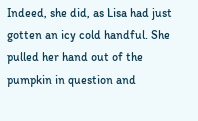Indeed, she did, as Lisa had just gotten an icy cold handful. She pulled her hand out of the pumpkin in question and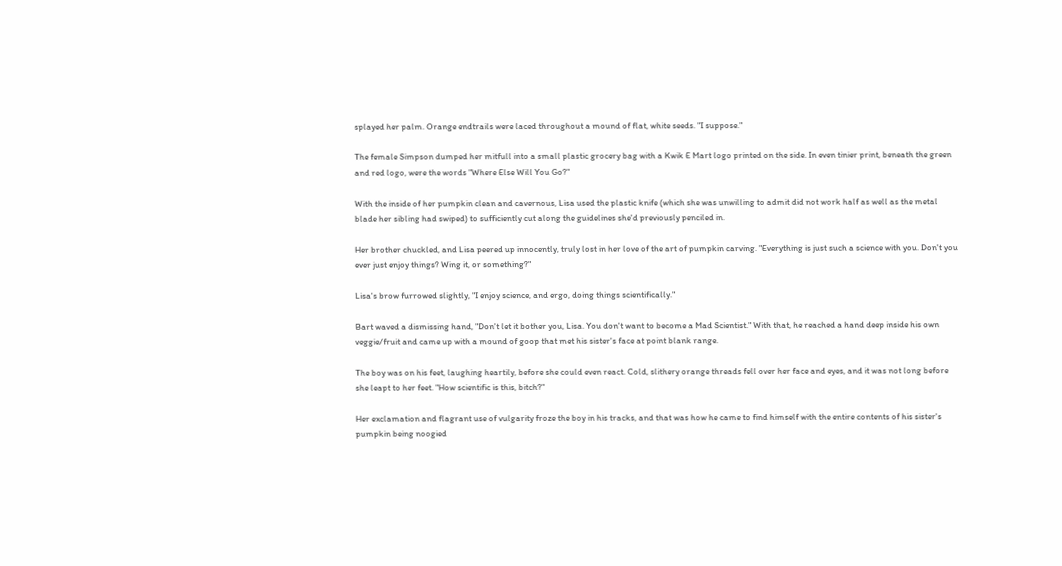splayed her palm. Orange endtrails were laced throughout a mound of flat, white seeds. "I suppose."

The female Simpson dumped her mitfull into a small plastic grocery bag with a Kwik E Mart logo printed on the side. In even tinier print, beneath the green and red logo, were the words "Where Else Will You Go?"

With the inside of her pumpkin clean and cavernous, Lisa used the plastic knife (which she was unwilling to admit did not work half as well as the metal blade her sibling had swiped) to sufficiently cut along the guidelines she'd previously penciled in.

Her brother chuckled, and Lisa peered up innocently, truly lost in her love of the art of pumpkin carving. "Everything is just such a science with you. Don't you ever just enjoy things? Wing it, or something?"

Lisa's brow furrowed slightly, "I enjoy science, and ergo, doing things scientifically."

Bart waved a dismissing hand, "Don't let it bother you, Lisa. You don't want to become a Mad Scientist." With that, he reached a hand deep inside his own veggie/fruit and came up with a mound of goop that met his sister's face at point blank range.

The boy was on his feet, laughing heartily, before she could even react. Cold, slithery orange threads fell over her face and eyes, and it was not long before she leapt to her feet. "How scientific is this, bitch?"

Her exclamation and flagrant use of vulgarity froze the boy in his tracks, and that was how he came to find himself with the entire contents of his sister's pumpkin being noogied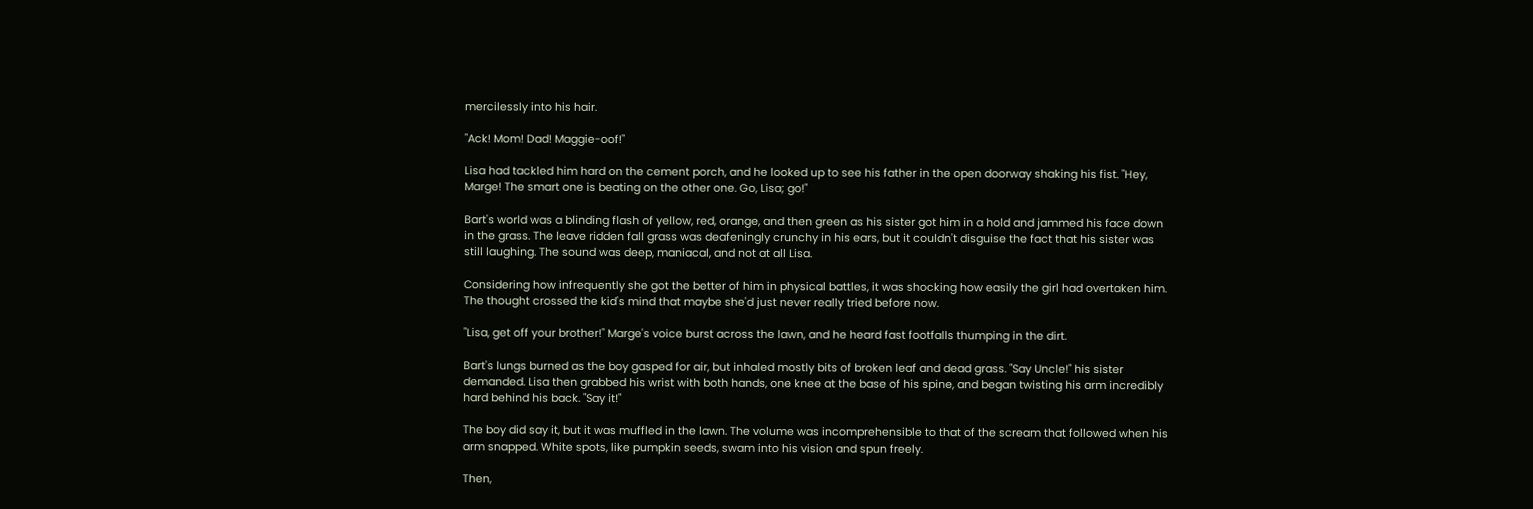mercilessly into his hair.

"Ack! Mom! Dad! Maggie-oof!"

Lisa had tackled him hard on the cement porch, and he looked up to see his father in the open doorway shaking his fist. "Hey, Marge! The smart one is beating on the other one. Go, Lisa; go!"

Bart's world was a blinding flash of yellow, red, orange, and then green as his sister got him in a hold and jammed his face down in the grass. The leave ridden fall grass was deafeningly crunchy in his ears, but it couldn't disguise the fact that his sister was still laughing. The sound was deep, maniacal, and not at all Lisa.

Considering how infrequently she got the better of him in physical battles, it was shocking how easily the girl had overtaken him. The thought crossed the kid's mind that maybe she'd just never really tried before now.

"Lisa, get off your brother!" Marge's voice burst across the lawn, and he heard fast footfalls thumping in the dirt.

Bart's lungs burned as the boy gasped for air, but inhaled mostly bits of broken leaf and dead grass. "Say Uncle!" his sister demanded. Lisa then grabbed his wrist with both hands, one knee at the base of his spine, and began twisting his arm incredibly hard behind his back. "Say it!"

The boy did say it, but it was muffled in the lawn. The volume was incomprehensible to that of the scream that followed when his arm snapped. White spots, like pumpkin seeds, swam into his vision and spun freely.

Then,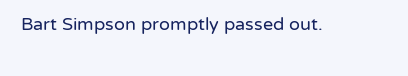Bart Simpson promptly passed out.